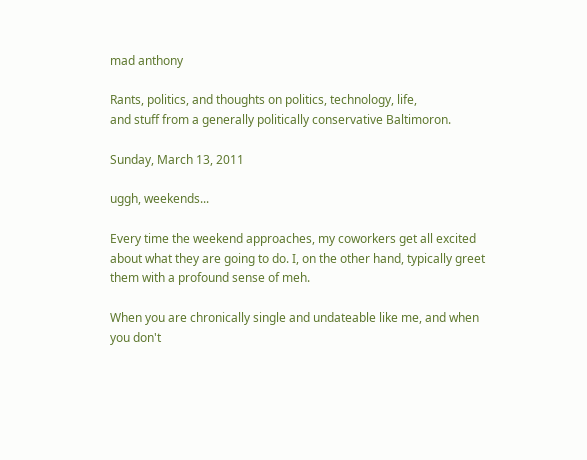mad anthony

Rants, politics, and thoughts on politics, technology, life,
and stuff from a generally politically conservative Baltimoron.

Sunday, March 13, 2011

uggh, weekends...

Every time the weekend approaches, my coworkers get all excited about what they are going to do. I, on the other hand, typically greet them with a profound sense of meh.

When you are chronically single and undateable like me, and when you don't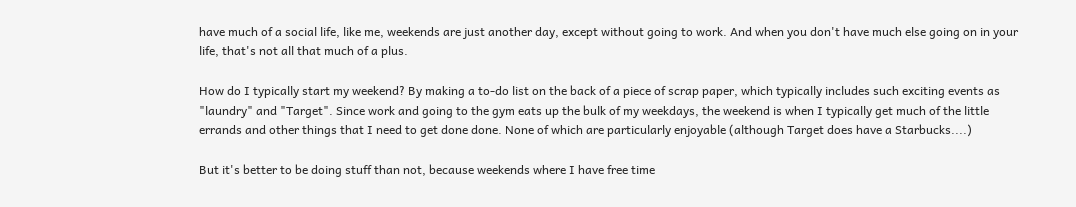have much of a social life, like me, weekends are just another day, except without going to work. And when you don't have much else going on in your life, that's not all that much of a plus.

How do I typically start my weekend? By making a to-do list on the back of a piece of scrap paper, which typically includes such exciting events as "laundry" and "Target". Since work and going to the gym eats up the bulk of my weekdays, the weekend is when I typically get much of the little errands and other things that I need to get done done. None of which are particularly enjoyable (although Target does have a Starbucks....)

But it's better to be doing stuff than not, because weekends where I have free time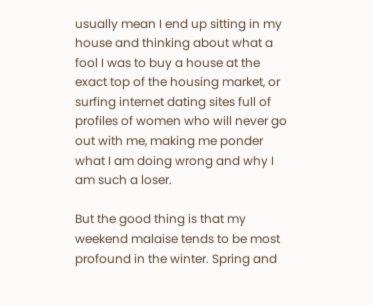usually mean I end up sitting in my house and thinking about what a fool I was to buy a house at the exact top of the housing market, or surfing internet dating sites full of profiles of women who will never go out with me, making me ponder what I am doing wrong and why I am such a loser.

But the good thing is that my weekend malaise tends to be most profound in the winter. Spring and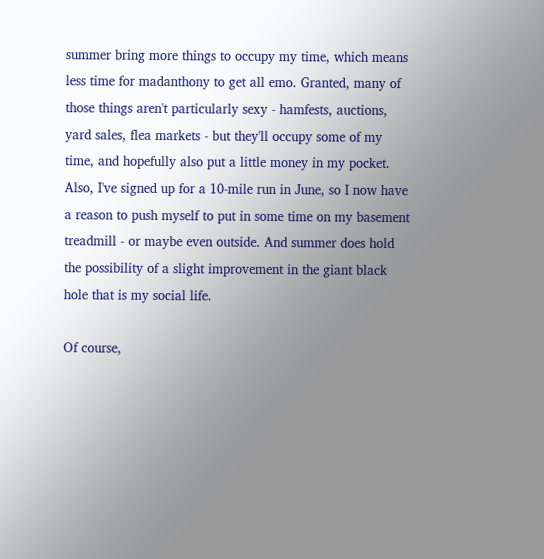summer bring more things to occupy my time, which means less time for madanthony to get all emo. Granted, many of those things aren't particularly sexy - hamfests, auctions, yard sales, flea markets - but they'll occupy some of my time, and hopefully also put a little money in my pocket. Also, I've signed up for a 10-mile run in June, so I now have a reason to push myself to put in some time on my basement treadmill - or maybe even outside. And summer does hold the possibility of a slight improvement in the giant black hole that is my social life.

Of course,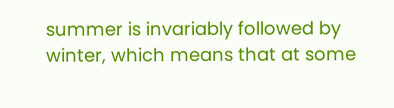summer is invariably followed by winter, which means that at some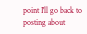point I'll go back to posting about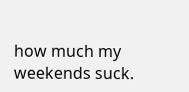how much my weekends suck.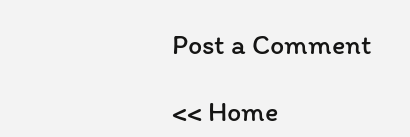Post a Comment

<< Home